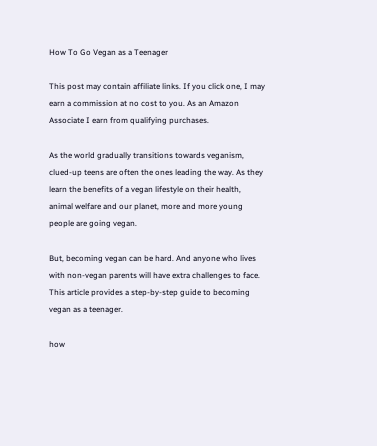How To Go Vegan as a Teenager

This post may contain affiliate links. If you click one, I may earn a commission at no cost to you. As an Amazon Associate I earn from qualifying purchases.

As the world gradually transitions towards veganism, clued-up teens are often the ones leading the way. As they learn the benefits of a vegan lifestyle on their health, animal welfare and our planet, more and more young people are going vegan.

But, becoming vegan can be hard. And anyone who lives with non-vegan parents will have extra challenges to face. This article provides a step-by-step guide to becoming vegan as a teenager.

how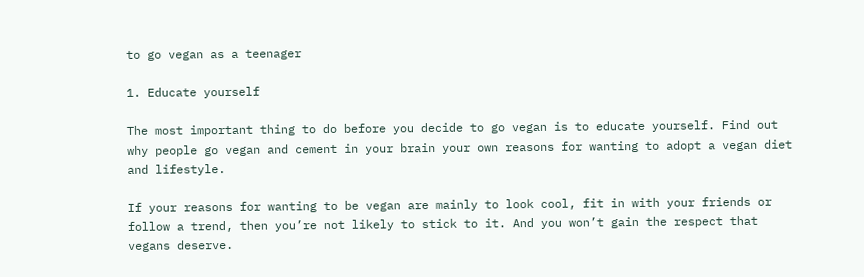to go vegan as a teenager

1. Educate yourself

The most important thing to do before you decide to go vegan is to educate yourself. Find out why people go vegan and cement in your brain your own reasons for wanting to adopt a vegan diet and lifestyle.

If your reasons for wanting to be vegan are mainly to look cool, fit in with your friends or follow a trend, then you’re not likely to stick to it. And you won’t gain the respect that vegans deserve.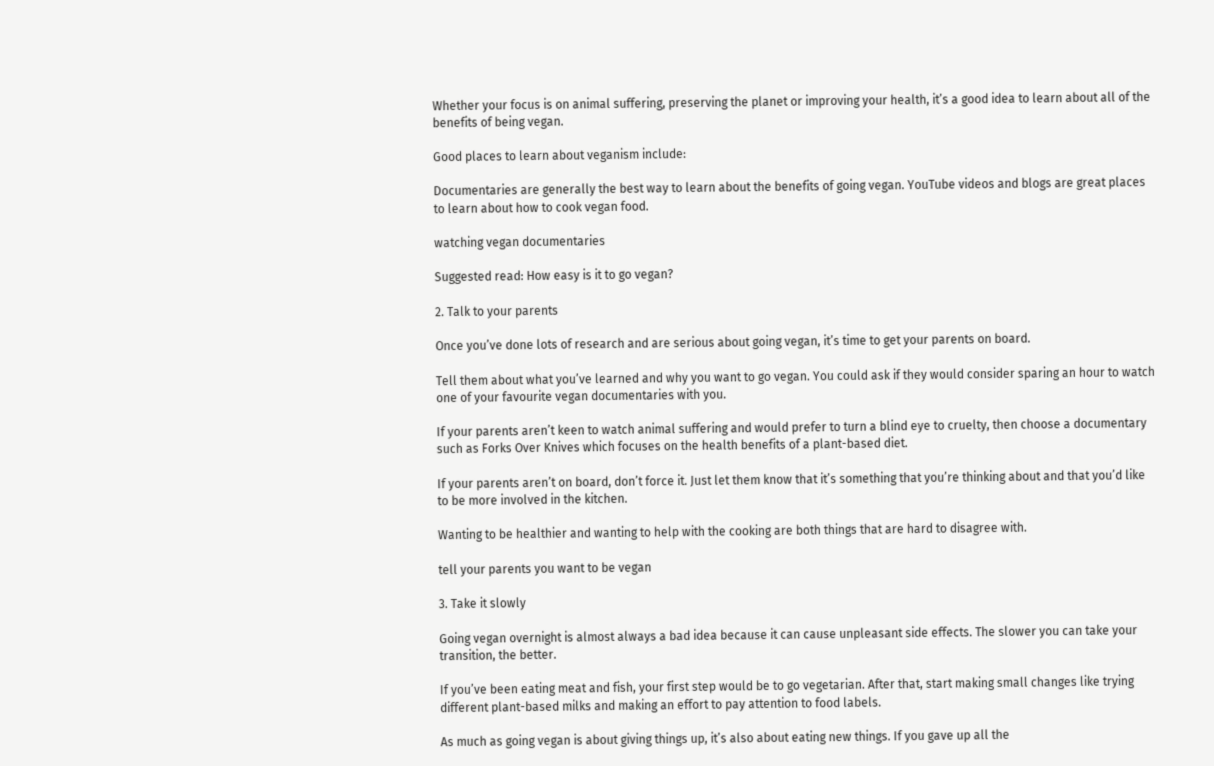Whether your focus is on animal suffering, preserving the planet or improving your health, it’s a good idea to learn about all of the benefits of being vegan.

Good places to learn about veganism include:

Documentaries are generally the best way to learn about the benefits of going vegan. YouTube videos and blogs are great places to learn about how to cook vegan food.

watching vegan documentaries

Suggested read: How easy is it to go vegan?

2. Talk to your parents

Once you’ve done lots of research and are serious about going vegan, it’s time to get your parents on board.

Tell them about what you’ve learned and why you want to go vegan. You could ask if they would consider sparing an hour to watch one of your favourite vegan documentaries with you.

If your parents aren’t keen to watch animal suffering and would prefer to turn a blind eye to cruelty, then choose a documentary such as Forks Over Knives which focuses on the health benefits of a plant-based diet.

If your parents aren’t on board, don’t force it. Just let them know that it’s something that you’re thinking about and that you’d like to be more involved in the kitchen.

Wanting to be healthier and wanting to help with the cooking are both things that are hard to disagree with.

tell your parents you want to be vegan

3. Take it slowly

Going vegan overnight is almost always a bad idea because it can cause unpleasant side effects. The slower you can take your transition, the better.

If you’ve been eating meat and fish, your first step would be to go vegetarian. After that, start making small changes like trying different plant-based milks and making an effort to pay attention to food labels.

As much as going vegan is about giving things up, it’s also about eating new things. If you gave up all the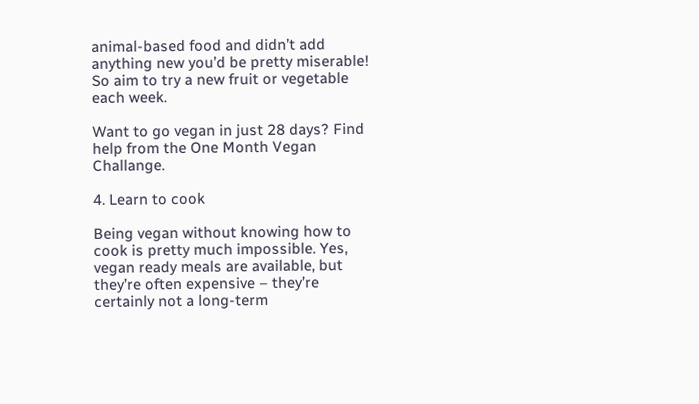animal-based food and didn’t add anything new you’d be pretty miserable! So aim to try a new fruit or vegetable each week.

Want to go vegan in just 28 days? Find help from the One Month Vegan Challange.

4. Learn to cook

Being vegan without knowing how to cook is pretty much impossible. Yes, vegan ready meals are available, but they’re often expensive – they’re certainly not a long-term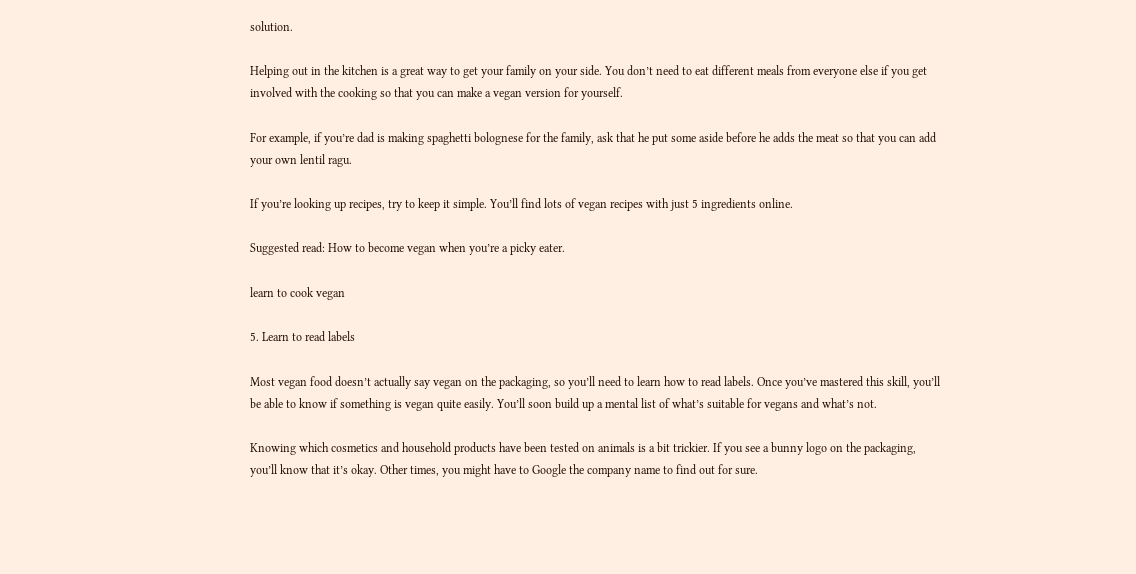solution.

Helping out in the kitchen is a great way to get your family on your side. You don’t need to eat different meals from everyone else if you get involved with the cooking so that you can make a vegan version for yourself.

For example, if you’re dad is making spaghetti bolognese for the family, ask that he put some aside before he adds the meat so that you can add your own lentil ragu.

If you’re looking up recipes, try to keep it simple. You’ll find lots of vegan recipes with just 5 ingredients online.

Suggested read: How to become vegan when you’re a picky eater.

learn to cook vegan

5. Learn to read labels

Most vegan food doesn’t actually say vegan on the packaging, so you’ll need to learn how to read labels. Once you’ve mastered this skill, you’ll be able to know if something is vegan quite easily. You’ll soon build up a mental list of what’s suitable for vegans and what’s not.

Knowing which cosmetics and household products have been tested on animals is a bit trickier. If you see a bunny logo on the packaging, you’ll know that it’s okay. Other times, you might have to Google the company name to find out for sure.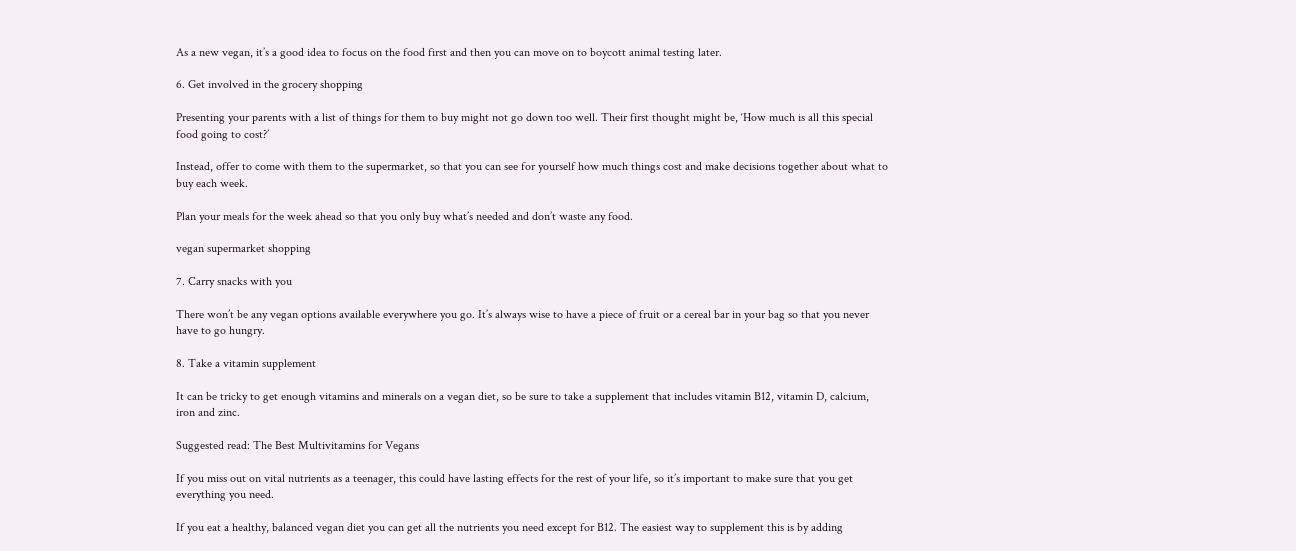As a new vegan, it’s a good idea to focus on the food first and then you can move on to boycott animal testing later.

6. Get involved in the grocery shopping

Presenting your parents with a list of things for them to buy might not go down too well. Their first thought might be, ‘How much is all this special food going to cost?’

Instead, offer to come with them to the supermarket, so that you can see for yourself how much things cost and make decisions together about what to buy each week.

Plan your meals for the week ahead so that you only buy what’s needed and don’t waste any food.

vegan supermarket shopping

7. Carry snacks with you

There won’t be any vegan options available everywhere you go. It’s always wise to have a piece of fruit or a cereal bar in your bag so that you never have to go hungry.

8. Take a vitamin supplement

It can be tricky to get enough vitamins and minerals on a vegan diet, so be sure to take a supplement that includes vitamin B12, vitamin D, calcium, iron and zinc.

Suggested read: The Best Multivitamins for Vegans

If you miss out on vital nutrients as a teenager, this could have lasting effects for the rest of your life, so it’s important to make sure that you get everything you need.

If you eat a healthy, balanced vegan diet you can get all the nutrients you need except for B12. The easiest way to supplement this is by adding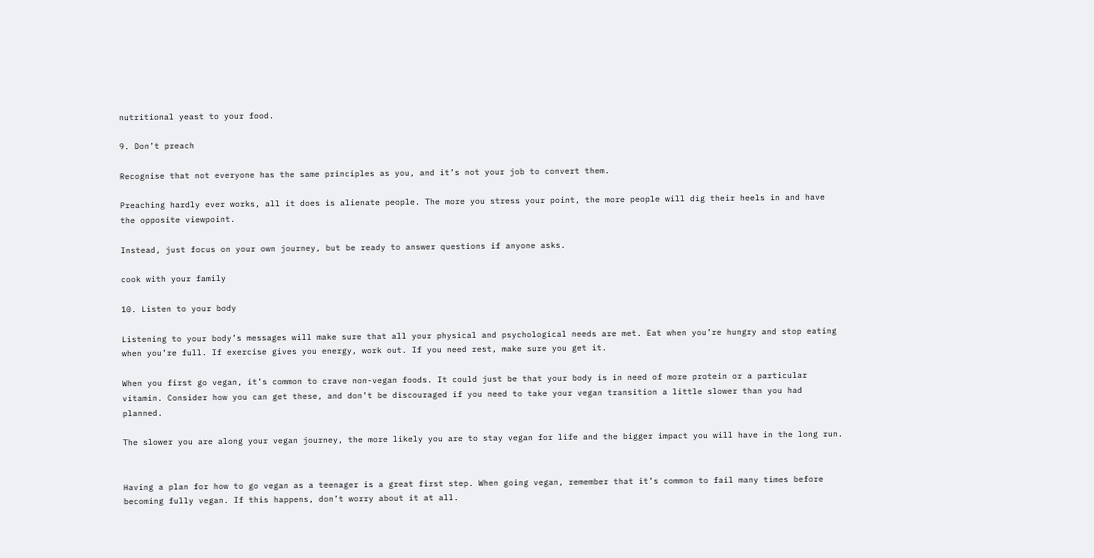nutritional yeast to your food.

9. Don’t preach

Recognise that not everyone has the same principles as you, and it’s not your job to convert them.

Preaching hardly ever works, all it does is alienate people. The more you stress your point, the more people will dig their heels in and have the opposite viewpoint.

Instead, just focus on your own journey, but be ready to answer questions if anyone asks.

cook with your family

10. Listen to your body

Listening to your body’s messages will make sure that all your physical and psychological needs are met. Eat when you’re hungry and stop eating when you’re full. If exercise gives you energy, work out. If you need rest, make sure you get it.

When you first go vegan, it’s common to crave non-vegan foods. It could just be that your body is in need of more protein or a particular vitamin. Consider how you can get these, and don’t be discouraged if you need to take your vegan transition a little slower than you had planned.

The slower you are along your vegan journey, the more likely you are to stay vegan for life and the bigger impact you will have in the long run.


Having a plan for how to go vegan as a teenager is a great first step. When going vegan, remember that it’s common to fail many times before becoming fully vegan. If this happens, don’t worry about it at all.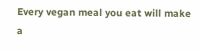Every vegan meal you eat will make a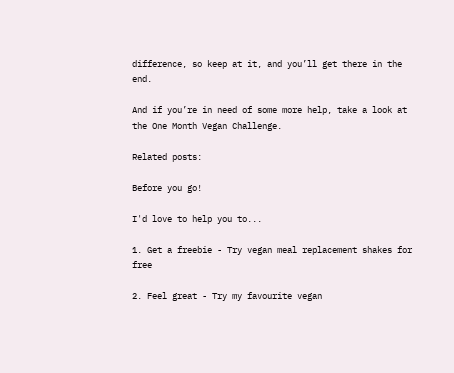difference, so keep at it, and you’ll get there in the end.

And if you’re in need of some more help, take a look at the One Month Vegan Challenge.

Related posts:

Before you go!

I'd love to help you to...

1. Get a freebie - Try vegan meal replacement shakes for free

2. Feel great - Try my favourite vegan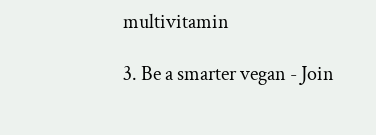multivitamin

3. Be a smarter vegan - Join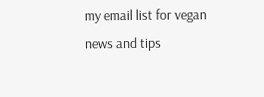my email list for vegan news and tips